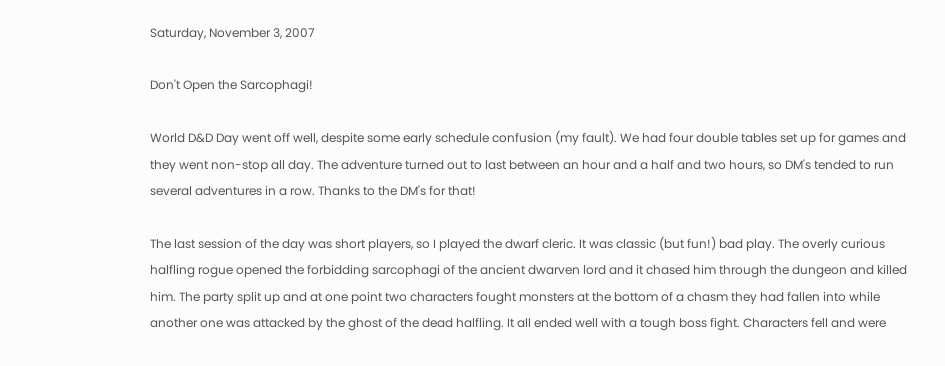Saturday, November 3, 2007

Don't Open the Sarcophagi!

World D&D Day went off well, despite some early schedule confusion (my fault). We had four double tables set up for games and they went non-stop all day. The adventure turned out to last between an hour and a half and two hours, so DM's tended to run several adventures in a row. Thanks to the DM's for that!

The last session of the day was short players, so I played the dwarf cleric. It was classic (but fun!) bad play. The overly curious halfling rogue opened the forbidding sarcophagi of the ancient dwarven lord and it chased him through the dungeon and killed him. The party split up and at one point two characters fought monsters at the bottom of a chasm they had fallen into while another one was attacked by the ghost of the dead halfling. It all ended well with a tough boss fight. Characters fell and were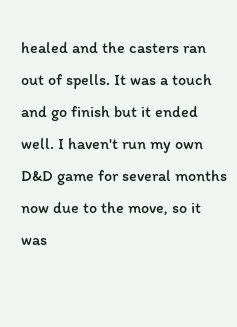healed and the casters ran out of spells. It was a touch and go finish but it ended well. I haven't run my own D&D game for several months now due to the move, so it was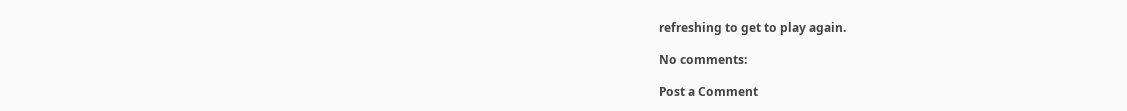refreshing to get to play again.

No comments:

Post a Comment